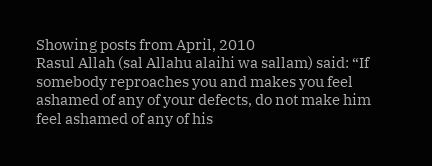Showing posts from April, 2010
Rasul Allah (sal Allahu alaihi wa sallam) said: “If somebody reproaches you and makes you feel ashamed of any of your defects, do not make him feel ashamed of any of his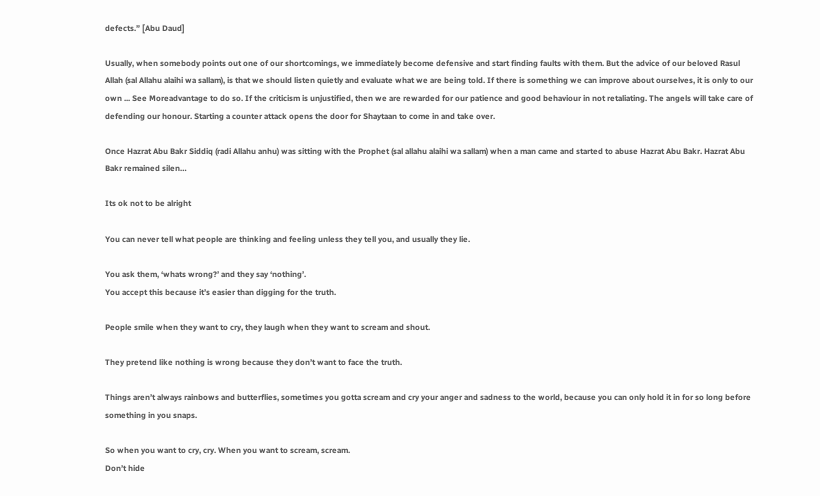defects.” [Abu Daud]

Usually, when somebody points out one of our shortcomings, we immediately become defensive and start finding faults with them. But the advice of our beloved Rasul Allah (sal Allahu alaihi wa sallam), is that we should listen quietly and evaluate what we are being told. If there is something we can improve about ourselves, it is only to our own ... See Moreadvantage to do so. If the criticism is unjustified, then we are rewarded for our patience and good behaviour in not retaliating. The angels will take care of defending our honour. Starting a counter attack opens the door for Shaytaan to come in and take over.

Once Hazrat Abu Bakr Siddiq (radi Allahu anhu) was sitting with the Prophet (sal allahu alaihi wa sallam) when a man came and started to abuse Hazrat Abu Bakr. Hazrat Abu Bakr remained silen…

Its ok not to be alright

You can never tell what people are thinking and feeling unless they tell you, and usually they lie.

You ask them, ‘whats wrong?’ and they say ‘nothing’.
You accept this because it’s easier than digging for the truth.

People smile when they want to cry, they laugh when they want to scream and shout.

They pretend like nothing is wrong because they don’t want to face the truth.

Things aren’t always rainbows and butterflies, sometimes you gotta scream and cry your anger and sadness to the world, because you can only hold it in for so long before something in you snaps.

So when you want to cry, cry. When you want to scream, scream.
Don’t hide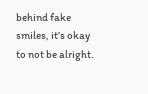behind fake smiles, it’s okay to not be alright.